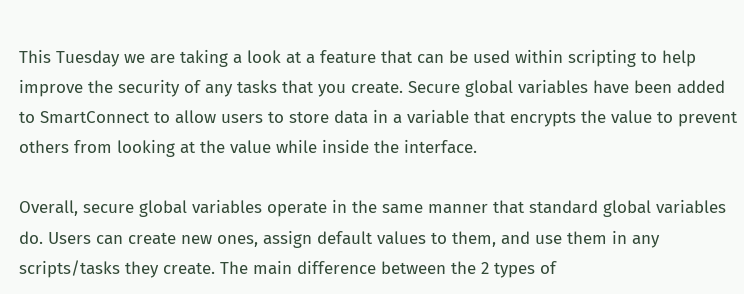This Tuesday we are taking a look at a feature that can be used within scripting to help improve the security of any tasks that you create. Secure global variables have been added to SmartConnect to allow users to store data in a variable that encrypts the value to prevent others from looking at the value while inside the interface.

Overall, secure global variables operate in the same manner that standard global variables do. Users can create new ones, assign default values to them, and use them in any scripts/tasks they create. The main difference between the 2 types of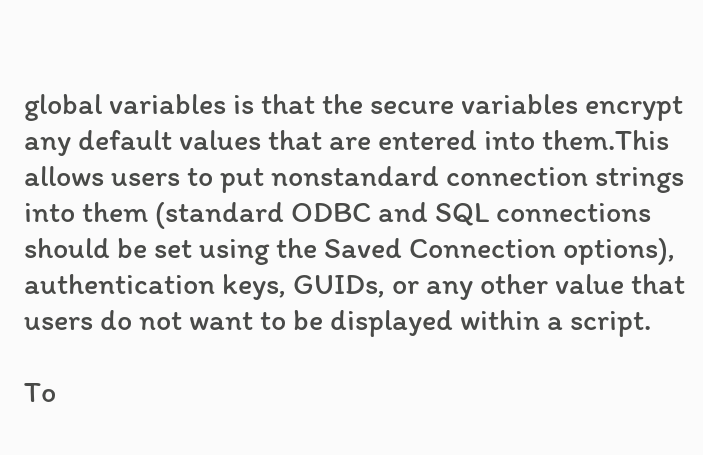global variables is that the secure variables encrypt any default values that are entered into them.This allows users to put nonstandard connection strings into them (standard ODBC and SQL connections should be set using the Saved Connection options), authentication keys, GUIDs, or any other value that users do not want to be displayed within a script.

To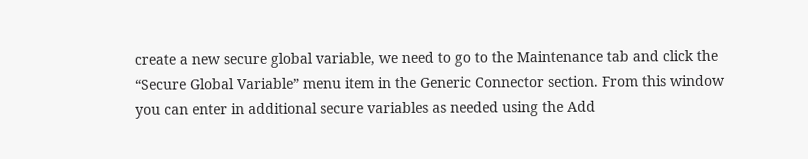create a new secure global variable, we need to go to the Maintenance tab and click the “Secure Global Variable” menu item in the Generic Connector section. From this window you can enter in additional secure variables as needed using the Add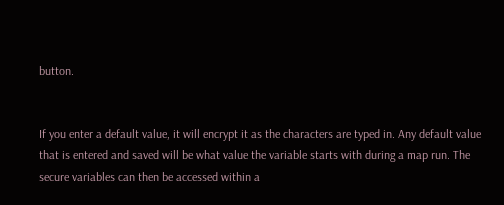button.


If you enter a default value, it will encrypt it as the characters are typed in. Any default value that is entered and saved will be what value the variable starts with during a map run. The secure variables can then be accessed within a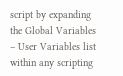script by expanding the Global Variables – User Variables list within any scripting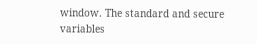window. The standard and secure variables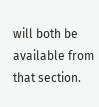will both be available from that section.